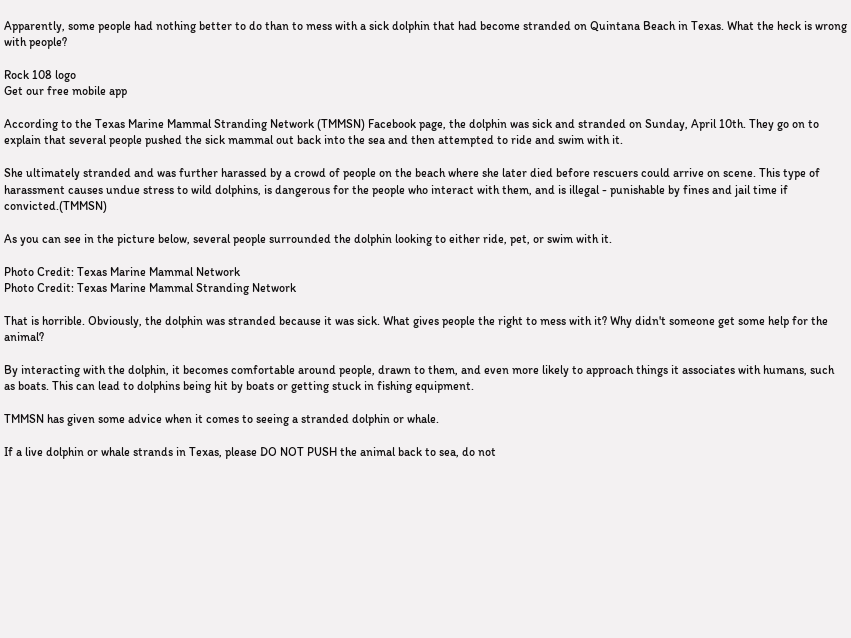Apparently, some people had nothing better to do than to mess with a sick dolphin that had become stranded on Quintana Beach in Texas. What the heck is wrong with people?

Rock 108 logo
Get our free mobile app

According to the Texas Marine Mammal Stranding Network (TMMSN) Facebook page, the dolphin was sick and stranded on Sunday, April 10th. They go on to explain that several people pushed the sick mammal out back into the sea and then attempted to ride and swim with it.

She ultimately stranded and was further harassed by a crowd of people on the beach where she later died before rescuers could arrive on scene. This type of harassment causes undue stress to wild dolphins, is dangerous for the people who interact with them, and is illegal - punishable by fines and jail time if convicted.(TMMSN)

As you can see in the picture below, several people surrounded the dolphin looking to either ride, pet, or swim with it.

Photo Credit: Texas Marine Mammal Network
Photo Credit: Texas Marine Mammal Stranding Network

That is horrible. Obviously, the dolphin was stranded because it was sick. What gives people the right to mess with it? Why didn't someone get some help for the animal?

By interacting with the dolphin, it becomes comfortable around people, drawn to them, and even more likely to approach things it associates with humans, such as boats. This can lead to dolphins being hit by boats or getting stuck in fishing equipment.

TMMSN has given some advice when it comes to seeing a stranded dolphin or whale.

If a live dolphin or whale strands in Texas, please DO NOT PUSH the animal back to sea, do not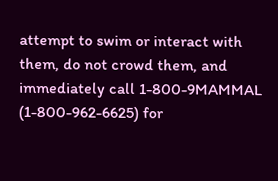attempt to swim or interact with them, do not crowd them, and immediately call 1-800-9MAMMAL (1-800-962-6625) for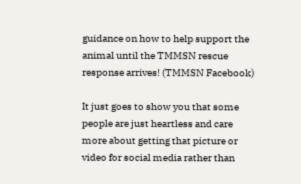guidance on how to help support the animal until the TMMSN rescue response arrives! (TMMSN Facebook)

It just goes to show you that some people are just heartless and care more about getting that picture or video for social media rather than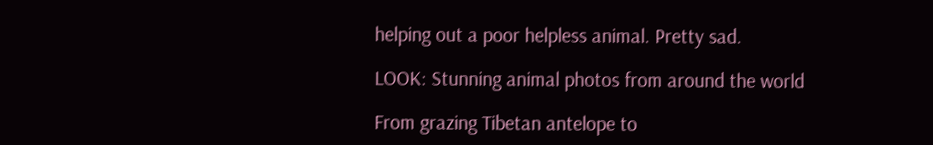helping out a poor helpless animal. Pretty sad.

LOOK: Stunning animal photos from around the world

From grazing Tibetan antelope to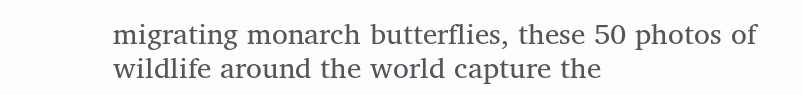migrating monarch butterflies, these 50 photos of wildlife around the world capture the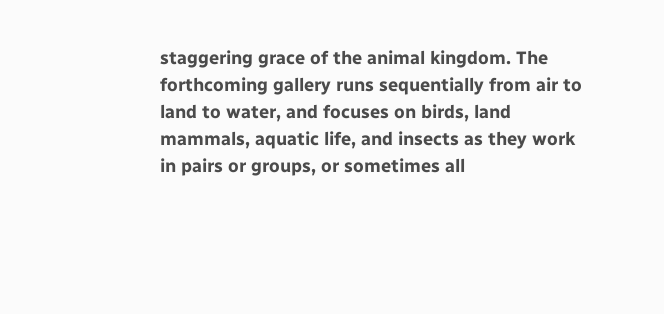staggering grace of the animal kingdom. The forthcoming gallery runs sequentially from air to land to water, and focuses on birds, land mammals, aquatic life, and insects as they work in pairs or groups, or sometimes all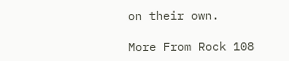on their own.

More From Rock 108